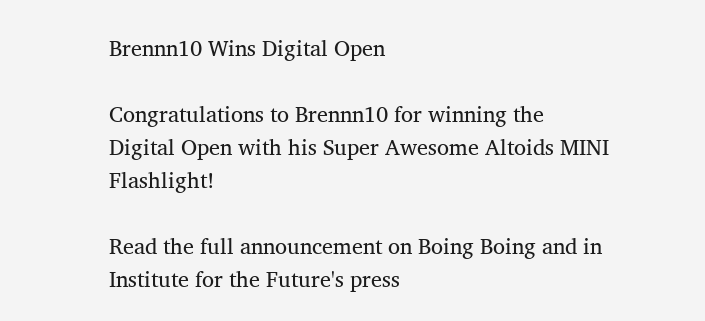Brennn10 Wins Digital Open

Congratulations to Brennn10 for winning the Digital Open with his Super Awesome Altoids MINI Flashlight!

Read the full announcement on Boing Boing and in Institute for the Future's press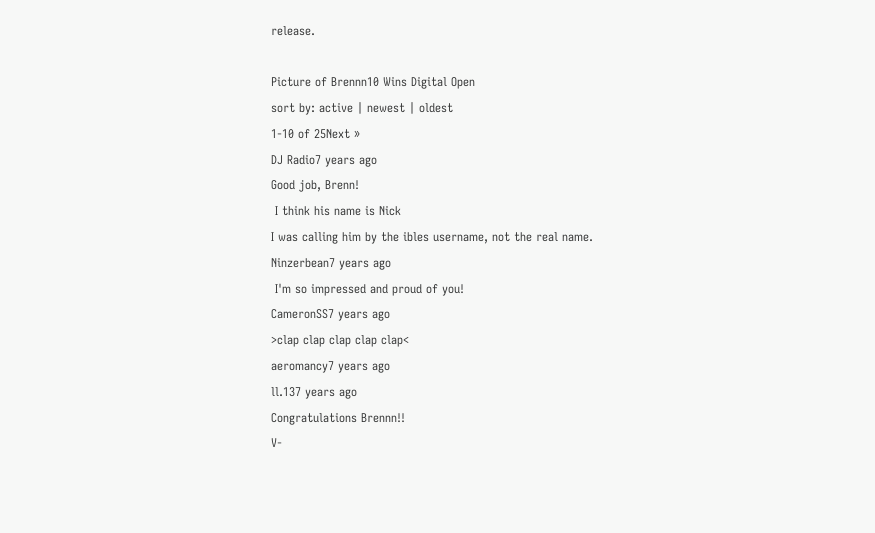release.

Picture of Brennn10 Wins Digital Open
sort by: active | newest | oldest
1-10 of 25Next »
DJ Radio7 years ago
Good job, Brenn!
 I think his name is Nick
I was calling him by the ibles username, not the real name.
Ninzerbean7 years ago
 I'm so impressed and proud of you!
CameronSS7 years ago
>clap clap clap clap clap<
aeromancy7 years ago
ll.137 years ago
Congratulations Brennn!!
V-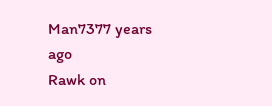Man7377 years ago
Rawk on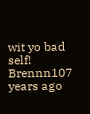wit yo bad self!
Brennn107 years ago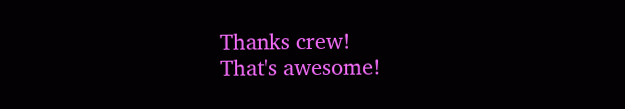Thanks crew!
That's awesome!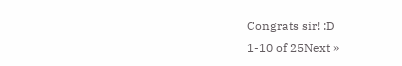Congrats sir! :D
1-10 of 25Next »